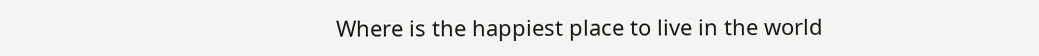Where is the happiest place to live in the world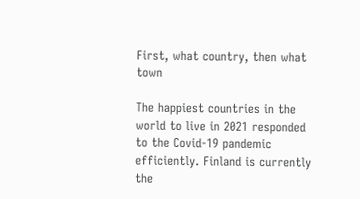First, what country, then what town

The happiest countries in the world to live in 2021 responded to the Covid-19 pandemic efficiently. Finland is currently the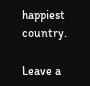happiest country.

Leave a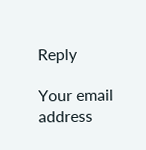Reply

Your email address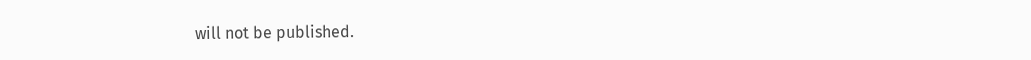will not be published.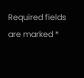Required fields are marked *